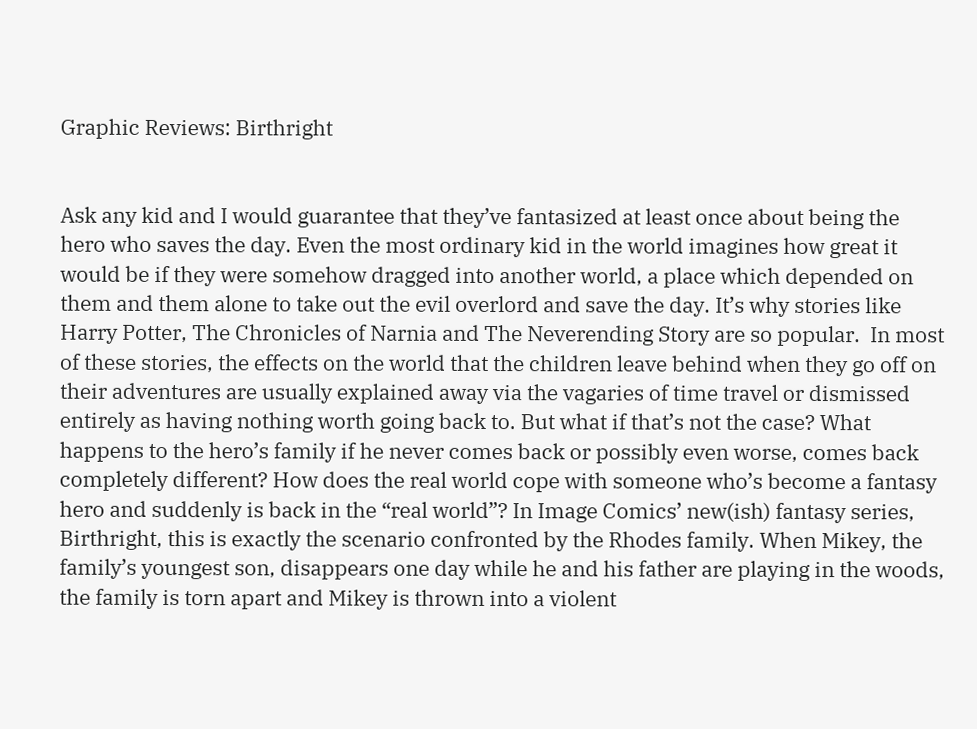Graphic Reviews: Birthright


Ask any kid and I would guarantee that they’ve fantasized at least once about being the hero who saves the day. Even the most ordinary kid in the world imagines how great it would be if they were somehow dragged into another world, a place which depended on them and them alone to take out the evil overlord and save the day. It’s why stories like Harry Potter, The Chronicles of Narnia and The Neverending Story are so popular.  In most of these stories, the effects on the world that the children leave behind when they go off on their adventures are usually explained away via the vagaries of time travel or dismissed entirely as having nothing worth going back to. But what if that’s not the case? What happens to the hero’s family if he never comes back or possibly even worse, comes back completely different? How does the real world cope with someone who’s become a fantasy hero and suddenly is back in the “real world”? In Image Comics’ new(ish) fantasy series, Birthright, this is exactly the scenario confronted by the Rhodes family. When Mikey, the family’s youngest son, disappears one day while he and his father are playing in the woods, the family is torn apart and Mikey is thrown into a violent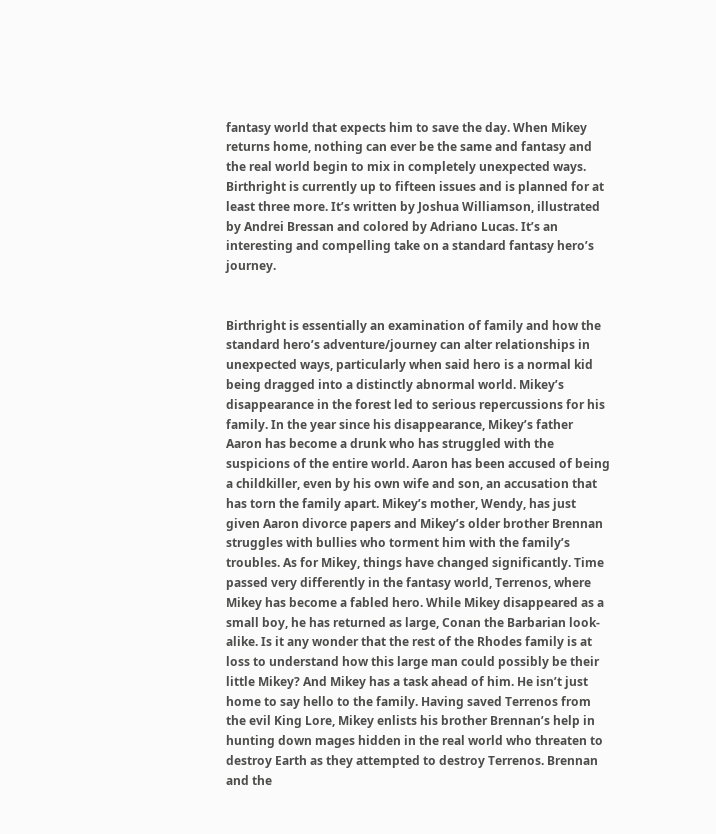fantasy world that expects him to save the day. When Mikey returns home, nothing can ever be the same and fantasy and the real world begin to mix in completely unexpected ways. Birthright is currently up to fifteen issues and is planned for at least three more. It’s written by Joshua Williamson, illustrated by Andrei Bressan and colored by Adriano Lucas. It’s an interesting and compelling take on a standard fantasy hero’s journey.


Birthright is essentially an examination of family and how the standard hero’s adventure/journey can alter relationships in unexpected ways, particularly when said hero is a normal kid being dragged into a distinctly abnormal world. Mikey’s disappearance in the forest led to serious repercussions for his family. In the year since his disappearance, Mikey’s father Aaron has become a drunk who has struggled with the suspicions of the entire world. Aaron has been accused of being a childkiller, even by his own wife and son, an accusation that has torn the family apart. Mikey’s mother, Wendy, has just given Aaron divorce papers and Mikey’s older brother Brennan struggles with bullies who torment him with the family’s troubles. As for Mikey, things have changed significantly. Time passed very differently in the fantasy world, Terrenos, where Mikey has become a fabled hero. While Mikey disappeared as a small boy, he has returned as large, Conan the Barbarian look-alike. Is it any wonder that the rest of the Rhodes family is at loss to understand how this large man could possibly be their little Mikey? And Mikey has a task ahead of him. He isn’t just home to say hello to the family. Having saved Terrenos from the evil King Lore, Mikey enlists his brother Brennan’s help in hunting down mages hidden in the real world who threaten to destroy Earth as they attempted to destroy Terrenos. Brennan and the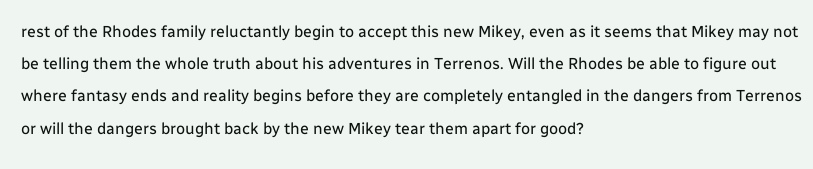rest of the Rhodes family reluctantly begin to accept this new Mikey, even as it seems that Mikey may not be telling them the whole truth about his adventures in Terrenos. Will the Rhodes be able to figure out where fantasy ends and reality begins before they are completely entangled in the dangers from Terrenos or will the dangers brought back by the new Mikey tear them apart for good?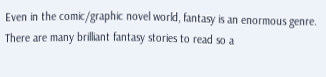Even in the comic/graphic novel world, fantasy is an enormous genre. There are many brilliant fantasy stories to read so a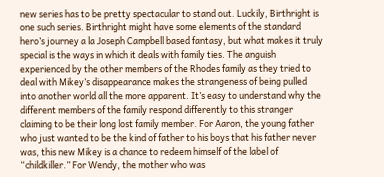new series has to be pretty spectacular to stand out. Luckily, Birthright is one such series. Birthright might have some elements of the standard hero’s journey a la Joseph Campbell based fantasy, but what makes it truly special is the ways in which it deals with family ties. The anguish experienced by the other members of the Rhodes family as they tried to deal with Mikey’s disappearance makes the strangeness of being pulled into another world all the more apparent. It’s easy to understand why the different members of the family respond differently to this stranger claiming to be their long lost family member. For Aaron, the young father who just wanted to be the kind of father to his boys that his father never was, this new Mikey is a chance to redeem himself of the label of “childkiller.” For Wendy, the mother who was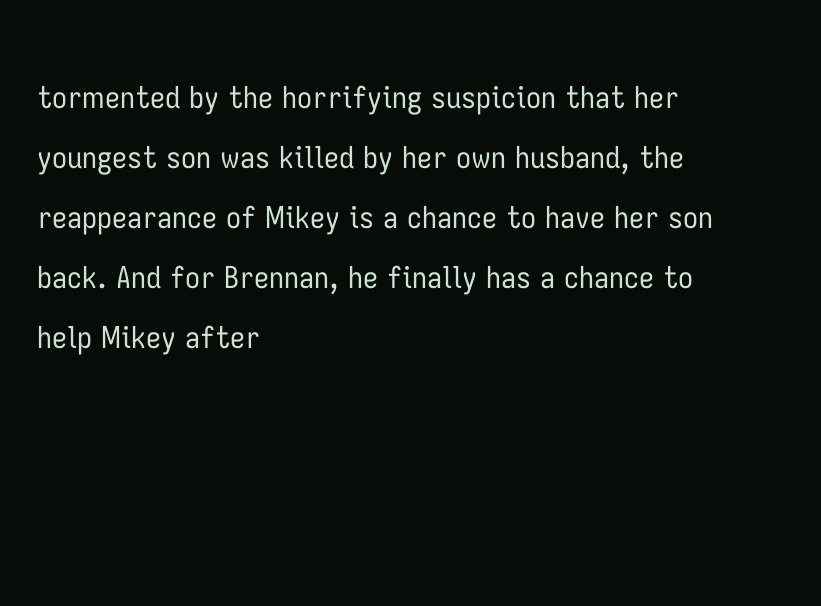tormented by the horrifying suspicion that her youngest son was killed by her own husband, the reappearance of Mikey is a chance to have her son back. And for Brennan, he finally has a chance to help Mikey after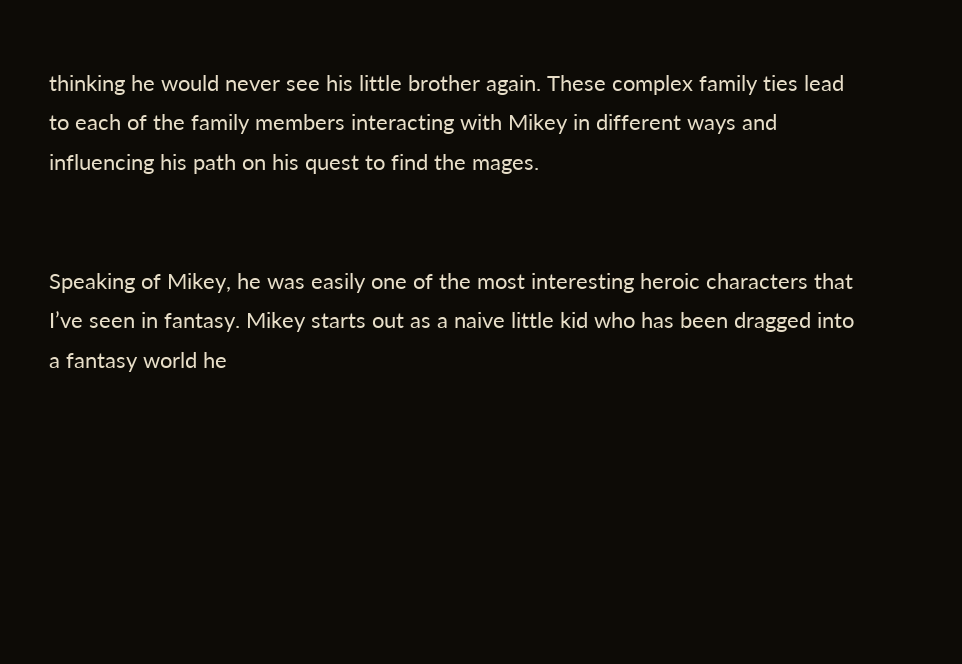thinking he would never see his little brother again. These complex family ties lead to each of the family members interacting with Mikey in different ways and influencing his path on his quest to find the mages.


Speaking of Mikey, he was easily one of the most interesting heroic characters that I’ve seen in fantasy. Mikey starts out as a naive little kid who has been dragged into a fantasy world he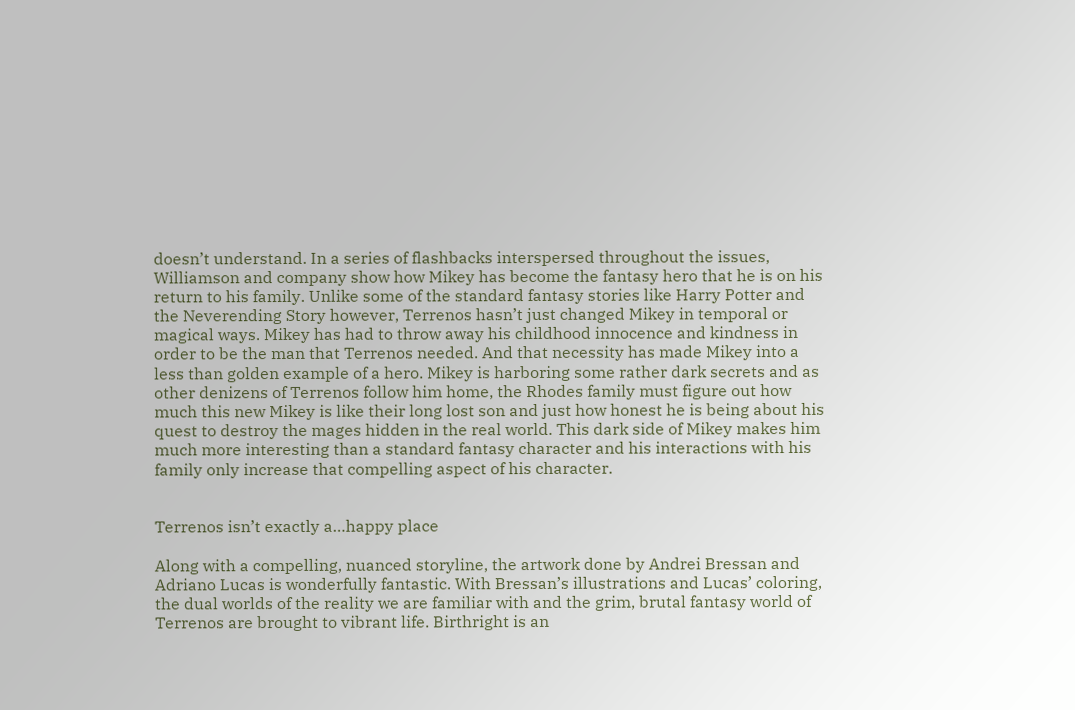doesn’t understand. In a series of flashbacks interspersed throughout the issues, Williamson and company show how Mikey has become the fantasy hero that he is on his return to his family. Unlike some of the standard fantasy stories like Harry Potter and the Neverending Story however, Terrenos hasn’t just changed Mikey in temporal or magical ways. Mikey has had to throw away his childhood innocence and kindness in order to be the man that Terrenos needed. And that necessity has made Mikey into a less than golden example of a hero. Mikey is harboring some rather dark secrets and as other denizens of Terrenos follow him home, the Rhodes family must figure out how much this new Mikey is like their long lost son and just how honest he is being about his quest to destroy the mages hidden in the real world. This dark side of Mikey makes him much more interesting than a standard fantasy character and his interactions with his family only increase that compelling aspect of his character.


Terrenos isn’t exactly a…happy place

Along with a compelling, nuanced storyline, the artwork done by Andrei Bressan and Adriano Lucas is wonderfully fantastic. With Bressan’s illustrations and Lucas’ coloring, the dual worlds of the reality we are familiar with and the grim, brutal fantasy world of Terrenos are brought to vibrant life. Birthright is an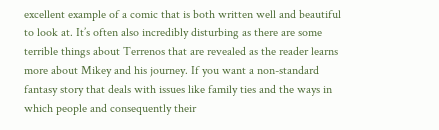excellent example of a comic that is both written well and beautiful to look at. It’s often also incredibly disturbing as there are some terrible things about Terrenos that are revealed as the reader learns more about Mikey and his journey. If you want a non-standard fantasy story that deals with issues like family ties and the ways in which people and consequently their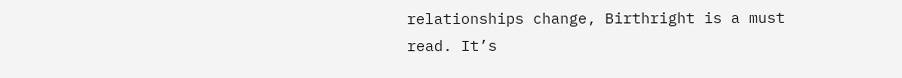relationships change, Birthright is a must read. It’s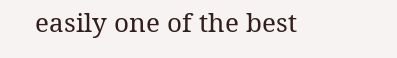easily one of the best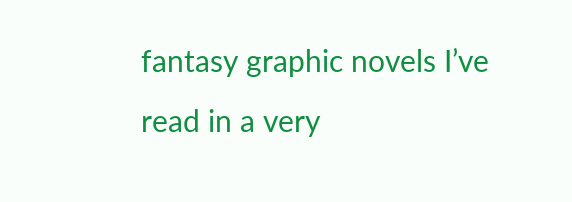fantasy graphic novels I’ve read in a very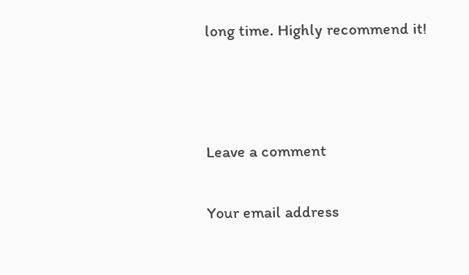long time. Highly recommend it!



Leave a comment

Your email address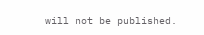will not be published.